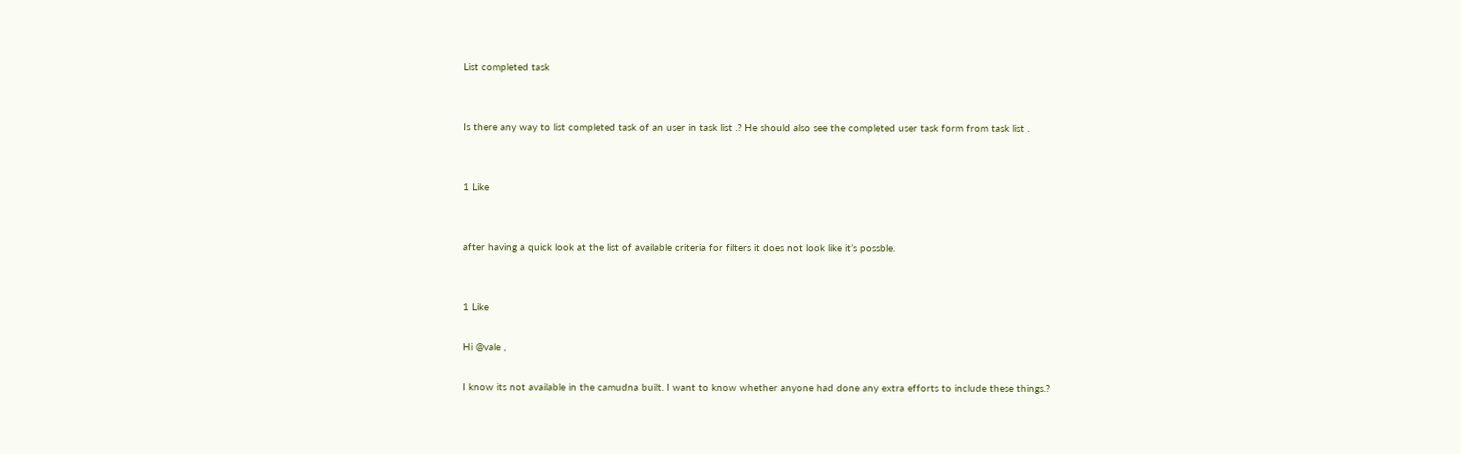List completed task


Is there any way to list completed task of an user in task list .? He should also see the completed user task form from task list .


1 Like


after having a quick look at the list of available criteria for filters it does not look like it’s possble.


1 Like

Hi @vale ,

I know its not available in the camudna built. I want to know whether anyone had done any extra efforts to include these things.?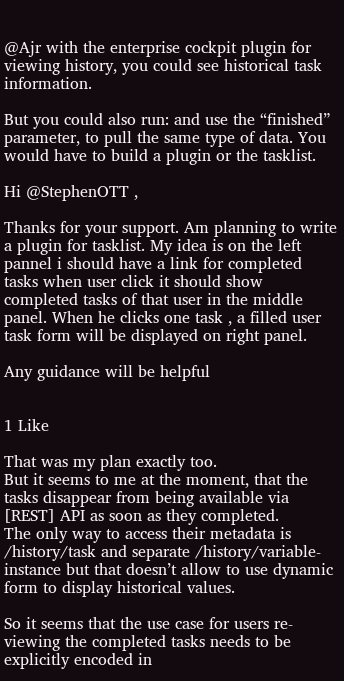@Ajr with the enterprise cockpit plugin for viewing history, you could see historical task information.

But you could also run: and use the “finished” parameter, to pull the same type of data. You would have to build a plugin or the tasklist.

Hi @StephenOTT ,

Thanks for your support. Am planning to write a plugin for tasklist. My idea is on the left pannel i should have a link for completed tasks when user click it should show completed tasks of that user in the middle panel. When he clicks one task , a filled user task form will be displayed on right panel.

Any guidance will be helpful


1 Like

That was my plan exactly too.
But it seems to me at the moment, that the tasks disappear from being available via [REST] API as soon as they completed.
The only way to access their metadata is /history/task and separate /history/variable-instance but that doesn’t allow to use dynamic form to display historical values.

So it seems that the use case for users re-viewing the completed tasks needs to be explicitly encoded in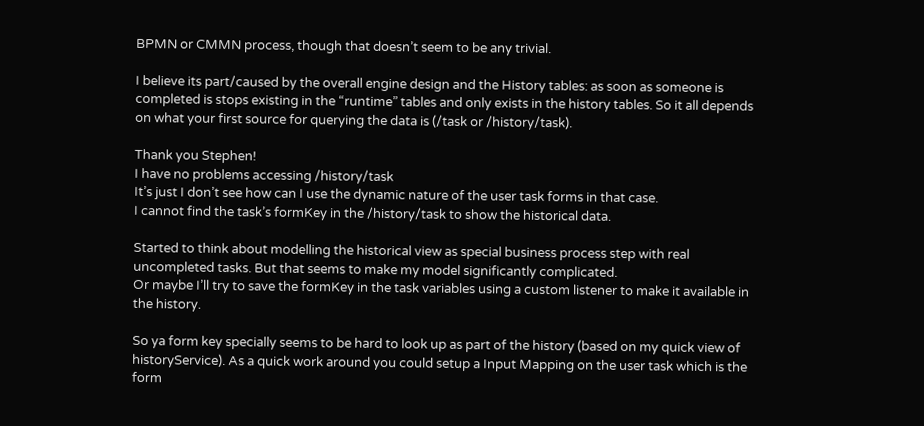BPMN or CMMN process, though that doesn’t seem to be any trivial.

I believe its part/caused by the overall engine design and the History tables: as soon as someone is completed is stops existing in the “runtime” tables and only exists in the history tables. So it all depends on what your first source for querying the data is (/task or /history/task).

Thank you Stephen!
I have no problems accessing /history/task
It’s just I don’t see how can I use the dynamic nature of the user task forms in that case.
I cannot find the task’s formKey in the /history/task to show the historical data.

Started to think about modelling the historical view as special business process step with real uncompleted tasks. But that seems to make my model significantly complicated.
Or maybe I’ll try to save the formKey in the task variables using a custom listener to make it available in the history.

So ya form key specially seems to be hard to look up as part of the history (based on my quick view of historyService). As a quick work around you could setup a Input Mapping on the user task which is the form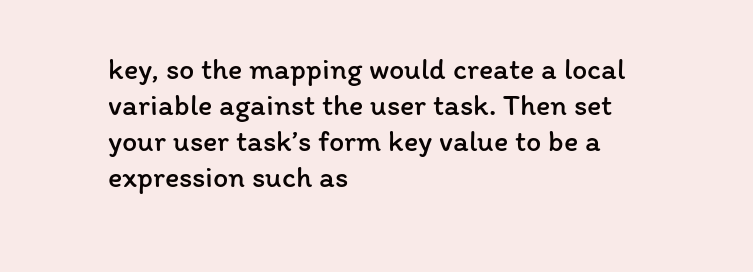key, so the mapping would create a local variable against the user task. Then set your user task’s form key value to be a expression such as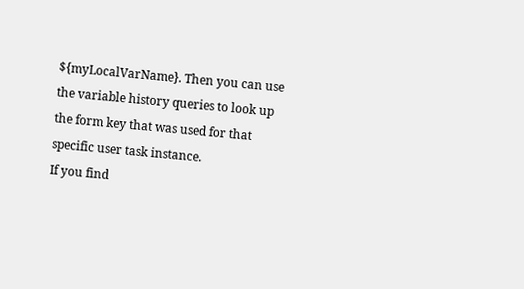${myLocalVarName}. Then you can use the variable history queries to look up the form key that was used for that specific user task instance.
If you find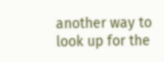another way to look up for the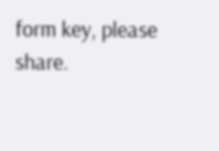form key, please share.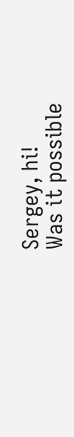Sergey, hi!
Was it possible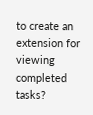to create an extension for viewing completed tasks?